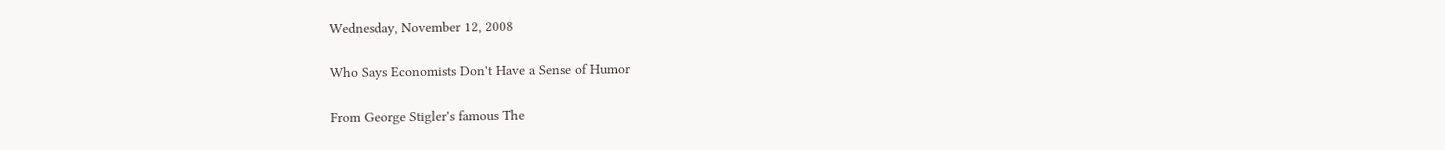Wednesday, November 12, 2008

Who Says Economists Don't Have a Sense of Humor

From George Stigler's famous The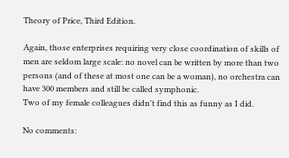Theory of Price, Third Edition.

Again, those enterprises requiring very close coordination of skills of men are seldom large scale: no novel can be written by more than two persons (and of these at most one can be a woman), no orchestra can have 300 members and still be called symphonic.
Two of my female colleagues didn't find this as funny as I did.

No comments: